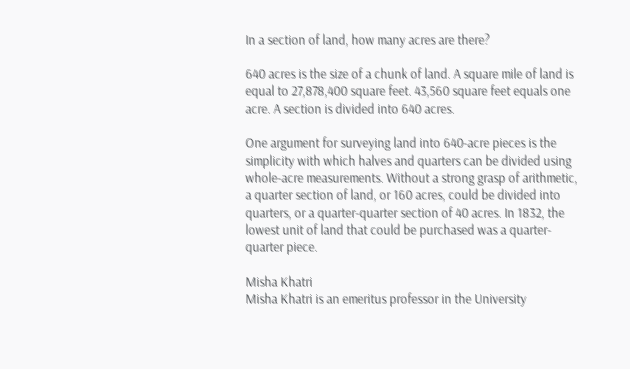In a section of land, how many acres are there?

640 acres is the size of a chunk of land. A square mile of land is equal to 27,878,400 square feet. 43,560 square feet equals one acre. A section is divided into 640 acres.

One argument for surveying land into 640-acre pieces is the simplicity with which halves and quarters can be divided using whole-acre measurements. Without a strong grasp of arithmetic, a quarter section of land, or 160 acres, could be divided into quarters, or a quarter-quarter section of 40 acres. In 1832, the lowest unit of land that could be purchased was a quarter-quarter piece.

Misha Khatri
Misha Khatri is an emeritus professor in the University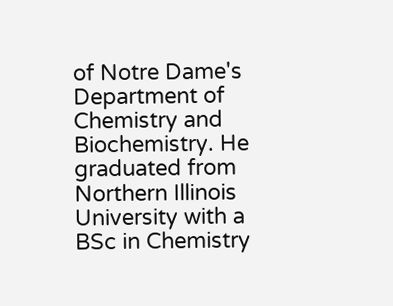of Notre Dame's Department of Chemistry and Biochemistry. He graduated from Northern Illinois University with a BSc in Chemistry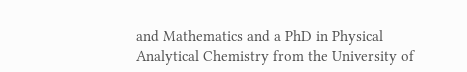and Mathematics and a PhD in Physical Analytical Chemistry from the University of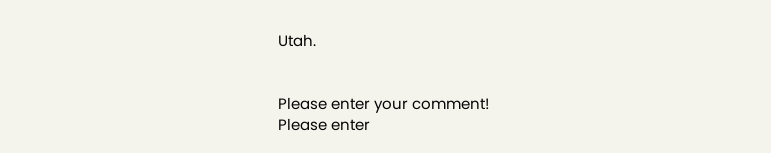Utah.


Please enter your comment!
Please enter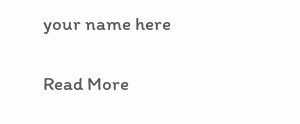your name here

Read More